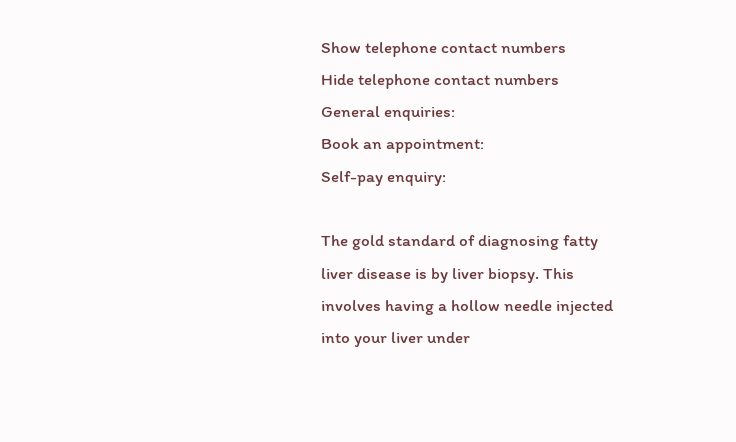Show telephone contact numbers
Hide telephone contact numbers
General enquiries:
Book an appointment:
Self-pay enquiry:

The gold standard of diagnosing fatty liver disease is by liver biopsy. This involves having a hollow needle injected into your liver under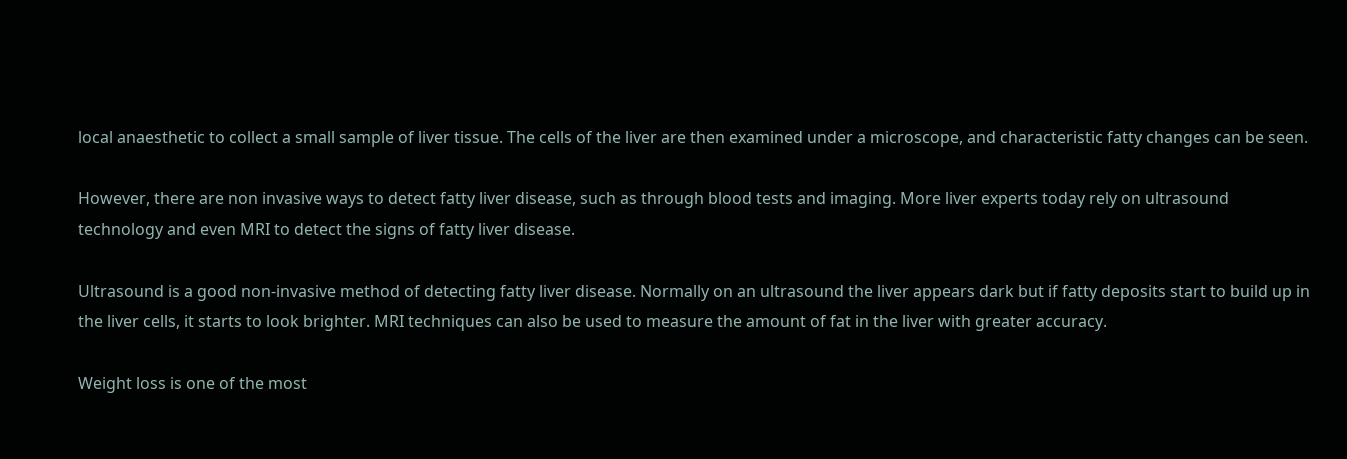local anaesthetic to collect a small sample of liver tissue. The cells of the liver are then examined under a microscope, and characteristic fatty changes can be seen.

However, there are non invasive ways to detect fatty liver disease, such as through blood tests and imaging. More liver experts today rely on ultrasound technology and even MRI to detect the signs of fatty liver disease.

Ultrasound is a good non-invasive method of detecting fatty liver disease. Normally on an ultrasound the liver appears dark but if fatty deposits start to build up in the liver cells, it starts to look brighter. MRI techniques can also be used to measure the amount of fat in the liver with greater accuracy.

Weight loss is one of the most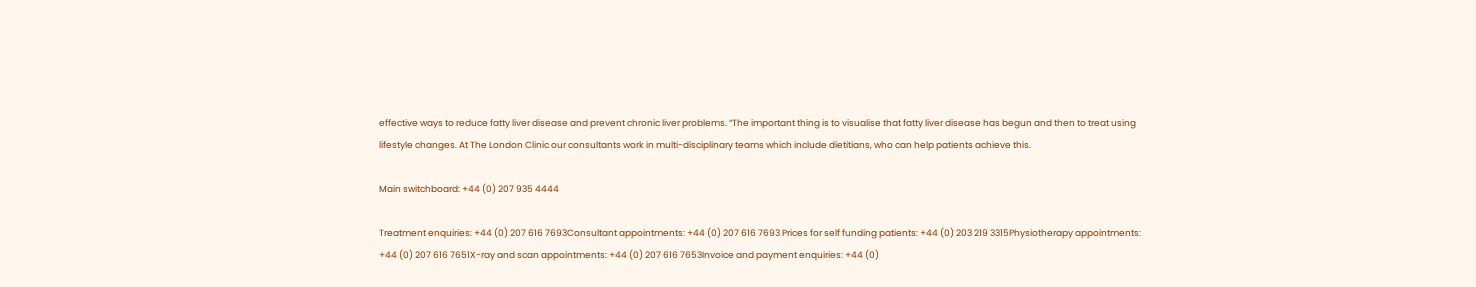effective ways to reduce fatty liver disease and prevent chronic liver problems. “The important thing is to visualise that fatty liver disease has begun and then to treat using lifestyle changes. At The London Clinic our consultants work in multi-disciplinary teams which include dietitians, who can help patients achieve this.

Main switchboard: +44 (0) 207 935 4444

Treatment enquiries: +44 (0) 207 616 7693Consultant appointments: +44 (0) 207 616 7693 Prices for self funding patients: +44 (0) 203 219 3315Physiotherapy appointments: +44 (0) 207 616 7651X-ray and scan appointments: +44 (0) 207 616 7653Invoice and payment enquiries: +44 (0)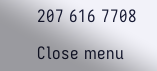207 616 7708

Close menu